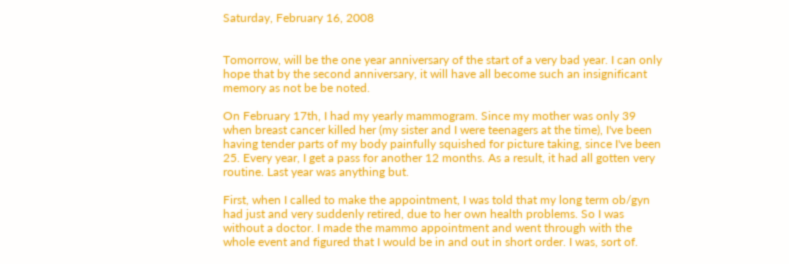Saturday, February 16, 2008


Tomorrow, will be the one year anniversary of the start of a very bad year. I can only hope that by the second anniversary, it will have all become such an insignificant memory as not be be noted.

On February 17th, I had my yearly mammogram. Since my mother was only 39 when breast cancer killed her (my sister and I were teenagers at the time), I've been having tender parts of my body painfully squished for picture taking, since I've been 25. Every year, I get a pass for another 12 months. As a result, it had all gotten very routine. Last year was anything but.

First, when I called to make the appointment, I was told that my long term ob/gyn had just and very suddenly retired, due to her own health problems. So I was without a doctor. I made the mammo appointment and went through with the whole event and figured that I would be in and out in short order. I was, sort of.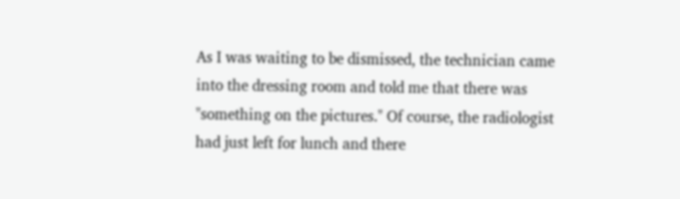As I was waiting to be dismissed, the technician came into the dressing room and told me that there was "something on the pictures." Of course, the radiologist had just left for lunch and there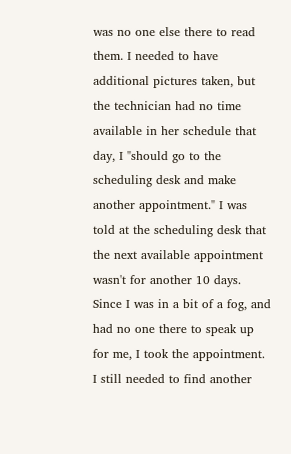was no one else there to read them. I needed to have additional pictures taken, but the technician had no time available in her schedule that day, I "should go to the scheduling desk and make another appointment." I was told at the scheduling desk that the next available appointment wasn't for another 10 days. Since I was in a bit of a fog, and had no one there to speak up for me, I took the appointment. I still needed to find another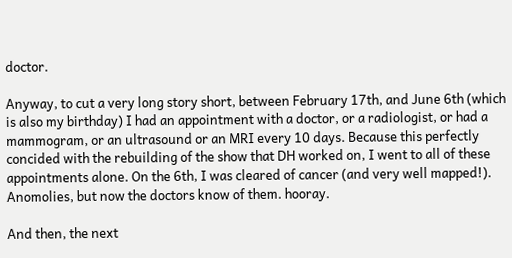doctor.

Anyway, to cut a very long story short, between February 17th, and June 6th (which is also my birthday) I had an appointment with a doctor, or a radiologist, or had a mammogram, or an ultrasound or an MRI every 10 days. Because this perfectly concided with the rebuilding of the show that DH worked on, I went to all of these appointments alone. On the 6th, I was cleared of cancer (and very well mapped!). Anomolies, but now the doctors know of them. hooray.

And then, the next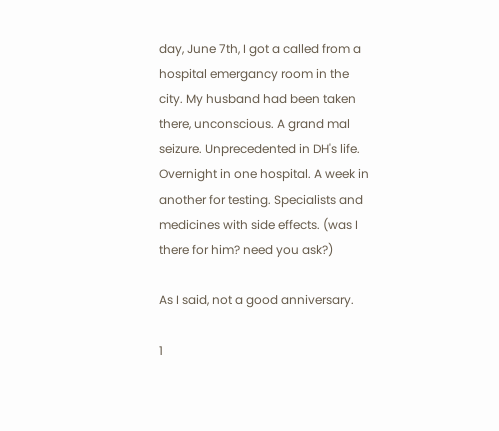day, June 7th, I got a called from a hospital emergancy room in the city. My husband had been taken there, unconscious. A grand mal seizure. Unprecedented in DH's life. Overnight in one hospital. A week in another for testing. Specialists and medicines with side effects. (was I there for him? need you ask?)

As I said, not a good anniversary.

1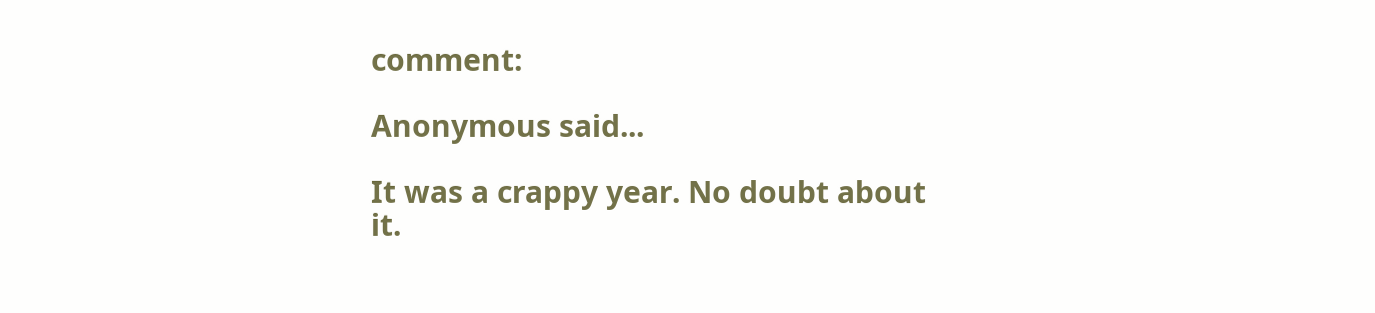comment:

Anonymous said...

It was a crappy year. No doubt about it.